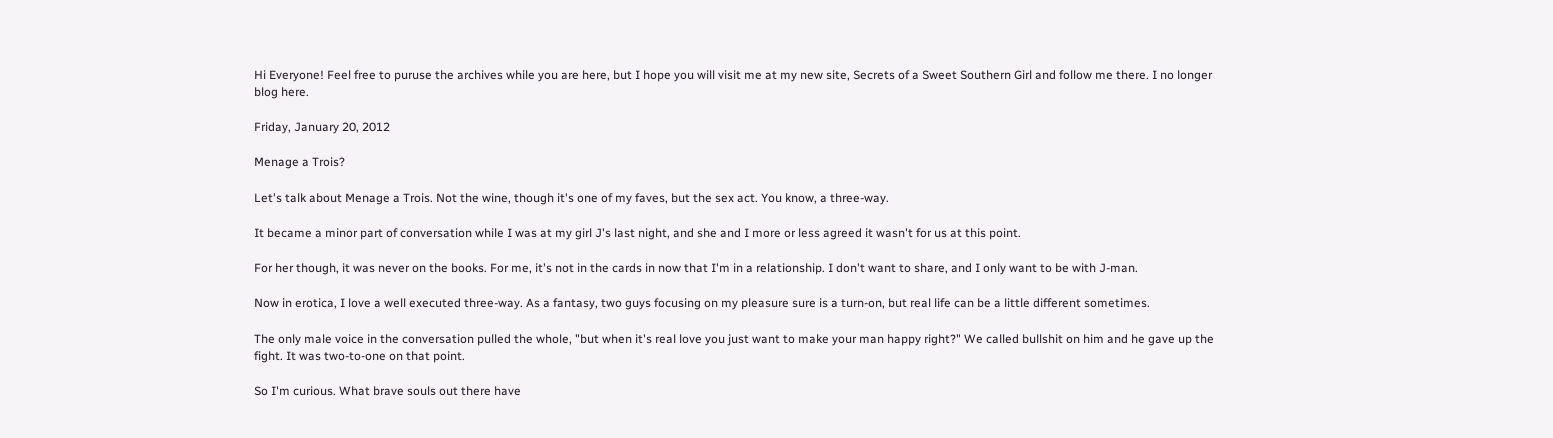Hi Everyone! Feel free to puruse the archives while you are here, but I hope you will visit me at my new site, Secrets of a Sweet Southern Girl and follow me there. I no longer blog here.

Friday, January 20, 2012

Menage a Trois?

Let's talk about Menage a Trois. Not the wine, though it's one of my faves, but the sex act. You know, a three-way.

It became a minor part of conversation while I was at my girl J's last night, and she and I more or less agreed it wasn't for us at this point.

For her though, it was never on the books. For me, it's not in the cards in now that I'm in a relationship. I don't want to share, and I only want to be with J-man.

Now in erotica, I love a well executed three-way. As a fantasy, two guys focusing on my pleasure sure is a turn-on, but real life can be a little different sometimes.

The only male voice in the conversation pulled the whole, "but when it's real love you just want to make your man happy right?" We called bullshit on him and he gave up the fight. It was two-to-one on that point.

So I'm curious. What brave souls out there have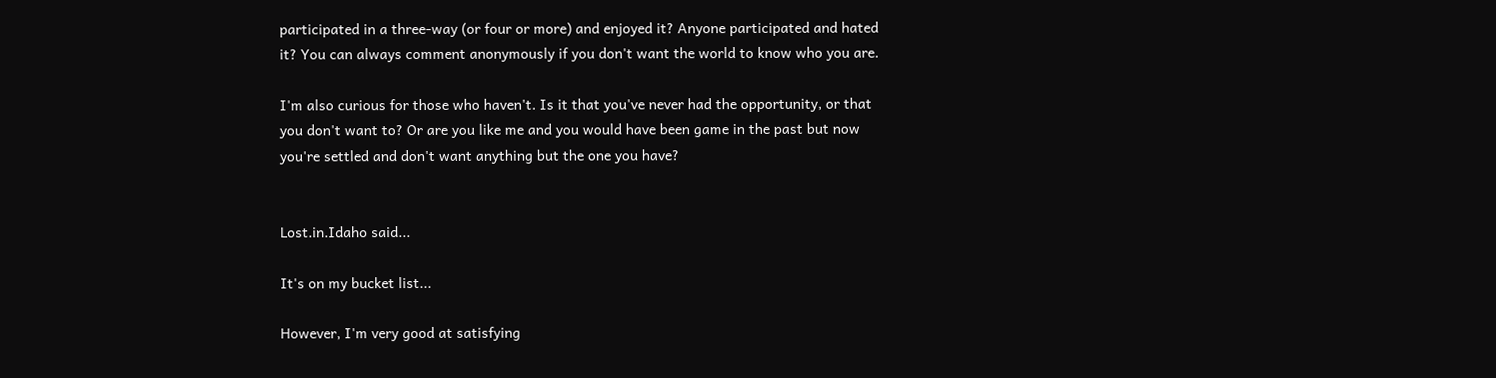participated in a three-way (or four or more) and enjoyed it? Anyone participated and hated it? You can always comment anonymously if you don't want the world to know who you are.

I'm also curious for those who haven't. Is it that you've never had the opportunity, or that you don't want to? Or are you like me and you would have been game in the past but now you're settled and don't want anything but the one you have?


Lost.in.Idaho said...

It's on my bucket list...

However, I'm very good at satisfying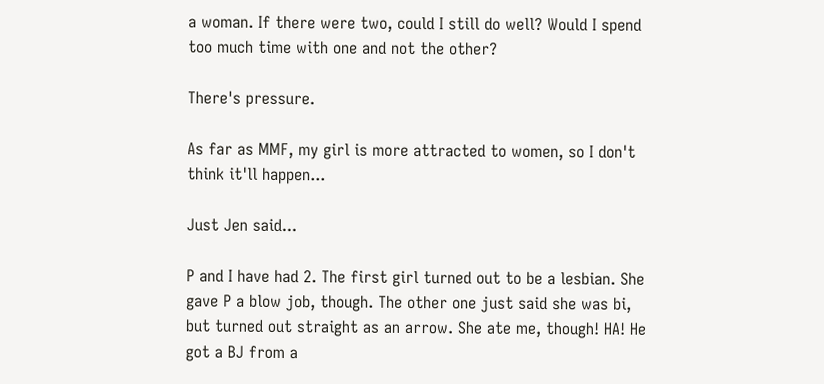a woman. If there were two, could I still do well? Would I spend too much time with one and not the other?

There's pressure.

As far as MMF, my girl is more attracted to women, so I don't think it'll happen...

Just Jen said...

P and I have had 2. The first girl turned out to be a lesbian. She gave P a blow job, though. The other one just said she was bi, but turned out straight as an arrow. She ate me, though! HA! He got a BJ from a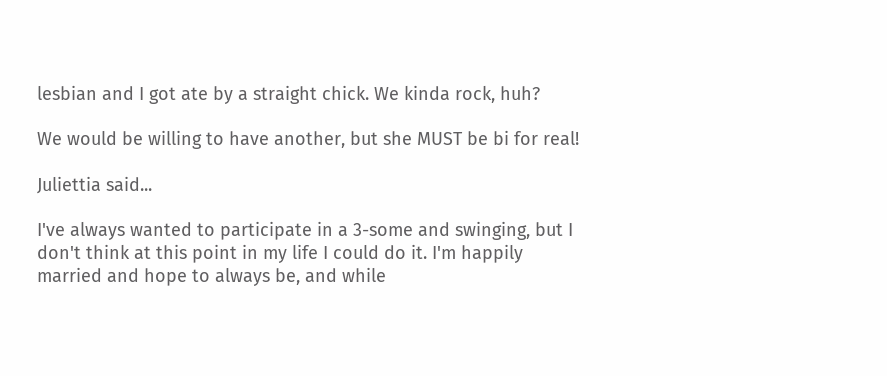lesbian and I got ate by a straight chick. We kinda rock, huh?

We would be willing to have another, but she MUST be bi for real!

Juliettia said...

I've always wanted to participate in a 3-some and swinging, but I don't think at this point in my life I could do it. I'm happily married and hope to always be, and while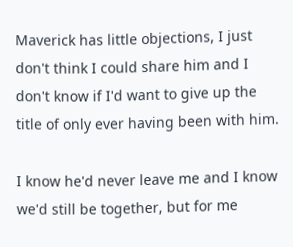Maverick has little objections, I just don't think I could share him and I don't know if I'd want to give up the title of only ever having been with him.

I know he'd never leave me and I know we'd still be together, but for me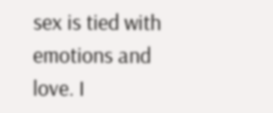sex is tied with emotions and love. I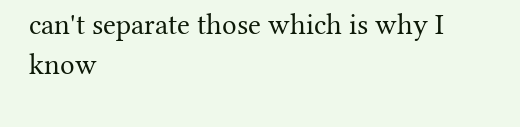can't separate those which is why I know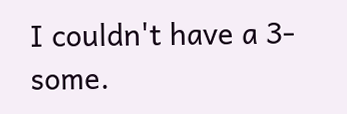I couldn't have a 3-some.